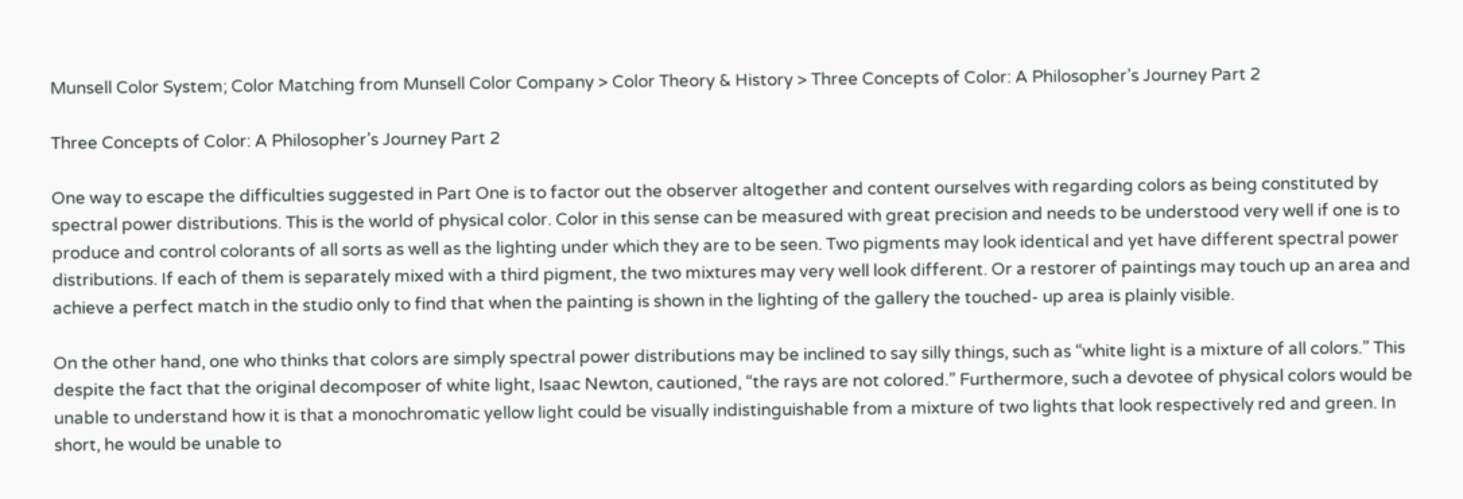Munsell Color System; Color Matching from Munsell Color Company > Color Theory & History > Three Concepts of Color: A Philosopher’s Journey Part 2

Three Concepts of Color: A Philosopher’s Journey Part 2

One way to escape the difficulties suggested in Part One is to factor out the observer altogether and content ourselves with regarding colors as being constituted by spectral power distributions. This is the world of physical color. Color in this sense can be measured with great precision and needs to be understood very well if one is to produce and control colorants of all sorts as well as the lighting under which they are to be seen. Two pigments may look identical and yet have different spectral power distributions. If each of them is separately mixed with a third pigment, the two mixtures may very well look different. Or a restorer of paintings may touch up an area and achieve a perfect match in the studio only to find that when the painting is shown in the lighting of the gallery the touched- up area is plainly visible.

On the other hand, one who thinks that colors are simply spectral power distributions may be inclined to say silly things, such as “white light is a mixture of all colors.” This despite the fact that the original decomposer of white light, Isaac Newton, cautioned, “the rays are not colored.” Furthermore, such a devotee of physical colors would be unable to understand how it is that a monochromatic yellow light could be visually indistinguishable from a mixture of two lights that look respectively red and green. In short, he would be unable to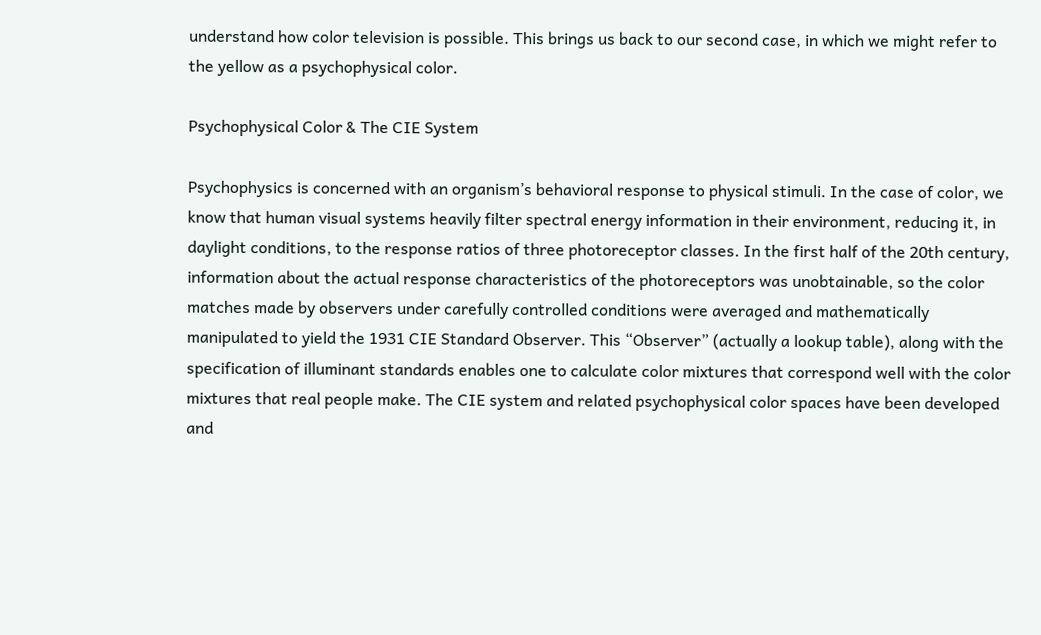understand how color television is possible. This brings us back to our second case, in which we might refer to the yellow as a psychophysical color.

Psychophysical Color & The CIE System

Psychophysics is concerned with an organism’s behavioral response to physical stimuli. In the case of color, we know that human visual systems heavily filter spectral energy information in their environment, reducing it, in daylight conditions, to the response ratios of three photoreceptor classes. In the first half of the 20th century, information about the actual response characteristics of the photoreceptors was unobtainable, so the color matches made by observers under carefully controlled conditions were averaged and mathematically manipulated to yield the 1931 CIE Standard Observer. This “Observer” (actually a lookup table), along with the specification of illuminant standards enables one to calculate color mixtures that correspond well with the color mixtures that real people make. The CIE system and related psychophysical color spaces have been developed and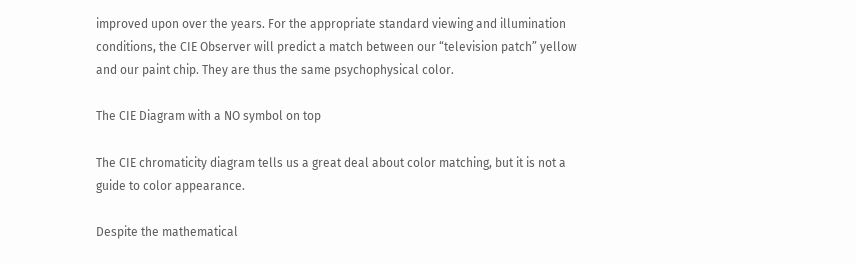improved upon over the years. For the appropriate standard viewing and illumination conditions, the CIE Observer will predict a match between our “television patch” yellow and our paint chip. They are thus the same psychophysical color.

The CIE Diagram with a NO symbol on top

The CIE chromaticity diagram tells us a great deal about color matching, but it is not a guide to color appearance.

Despite the mathematical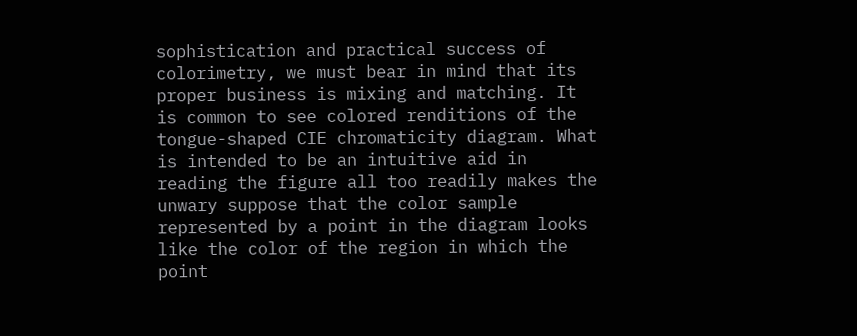sophistication and practical success of colorimetry, we must bear in mind that its proper business is mixing and matching. It is common to see colored renditions of the tongue-shaped CIE chromaticity diagram. What is intended to be an intuitive aid in reading the figure all too readily makes the unwary suppose that the color sample represented by a point in the diagram looks like the color of the region in which the point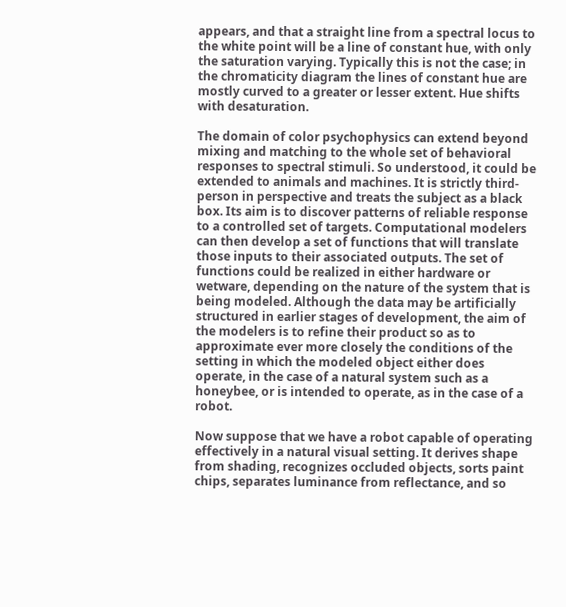appears, and that a straight line from a spectral locus to the white point will be a line of constant hue, with only the saturation varying. Typically this is not the case; in the chromaticity diagram the lines of constant hue are mostly curved to a greater or lesser extent. Hue shifts with desaturation.

The domain of color psychophysics can extend beyond mixing and matching to the whole set of behavioral responses to spectral stimuli. So understood, it could be extended to animals and machines. It is strictly third-person in perspective and treats the subject as a black box. Its aim is to discover patterns of reliable response to a controlled set of targets. Computational modelers can then develop a set of functions that will translate those inputs to their associated outputs. The set of functions could be realized in either hardware or wetware, depending on the nature of the system that is being modeled. Although the data may be artificially structured in earlier stages of development, the aim of the modelers is to refine their product so as to approximate ever more closely the conditions of the setting in which the modeled object either does operate, in the case of a natural system such as a honeybee, or is intended to operate, as in the case of a robot.

Now suppose that we have a robot capable of operating effectively in a natural visual setting. It derives shape from shading, recognizes occluded objects, sorts paint chips, separates luminance from reflectance, and so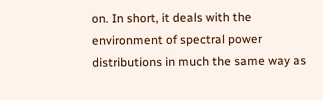on. In short, it deals with the environment of spectral power distributions in much the same way as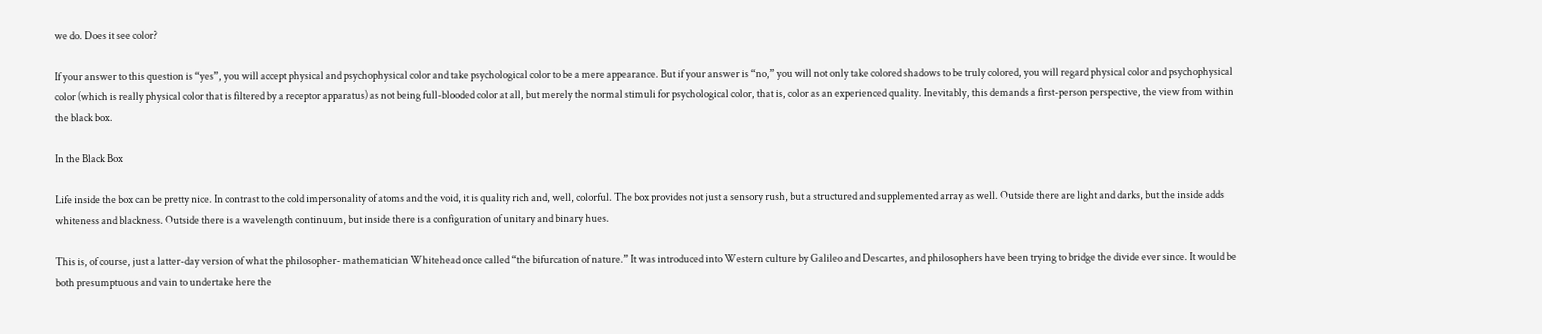we do. Does it see color?

If your answer to this question is “yes”, you will accept physical and psychophysical color and take psychological color to be a mere appearance. But if your answer is “no,” you will not only take colored shadows to be truly colored, you will regard physical color and psychophysical color (which is really physical color that is filtered by a receptor apparatus) as not being full-blooded color at all, but merely the normal stimuli for psychological color, that is, color as an experienced quality. Inevitably, this demands a first-person perspective, the view from within the black box.

In the Black Box

Life inside the box can be pretty nice. In contrast to the cold impersonality of atoms and the void, it is quality rich and, well, colorful. The box provides not just a sensory rush, but a structured and supplemented array as well. Outside there are light and darks, but the inside adds whiteness and blackness. Outside there is a wavelength continuum, but inside there is a configuration of unitary and binary hues.

This is, of course, just a latter-day version of what the philosopher- mathematician Whitehead once called “the bifurcation of nature.” It was introduced into Western culture by Galileo and Descartes, and philosophers have been trying to bridge the divide ever since. It would be both presumptuous and vain to undertake here the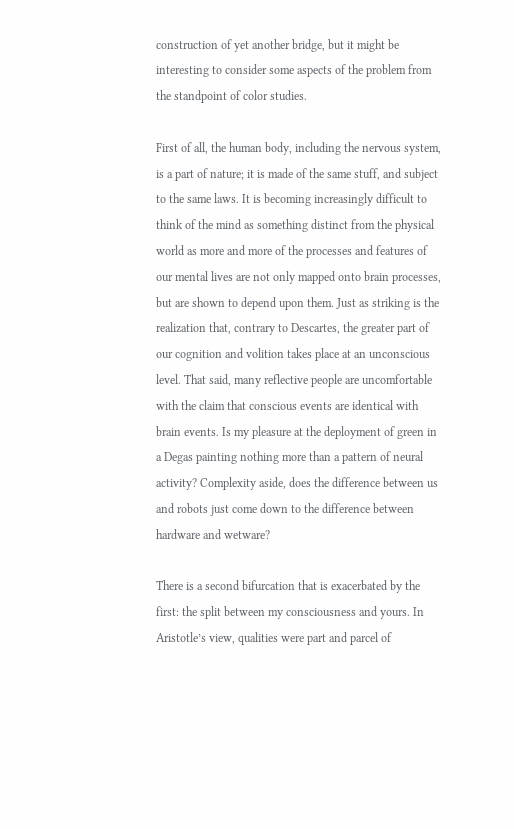construction of yet another bridge, but it might be interesting to consider some aspects of the problem from the standpoint of color studies.

First of all, the human body, including the nervous system, is a part of nature; it is made of the same stuff, and subject to the same laws. It is becoming increasingly difficult to think of the mind as something distinct from the physical world as more and more of the processes and features of our mental lives are not only mapped onto brain processes, but are shown to depend upon them. Just as striking is the realization that, contrary to Descartes, the greater part of our cognition and volition takes place at an unconscious level. That said, many reflective people are uncomfortable with the claim that conscious events are identical with brain events. Is my pleasure at the deployment of green in a Degas painting nothing more than a pattern of neural activity? Complexity aside, does the difference between us and robots just come down to the difference between hardware and wetware?

There is a second bifurcation that is exacerbated by the first: the split between my consciousness and yours. In Aristotle’s view, qualities were part and parcel of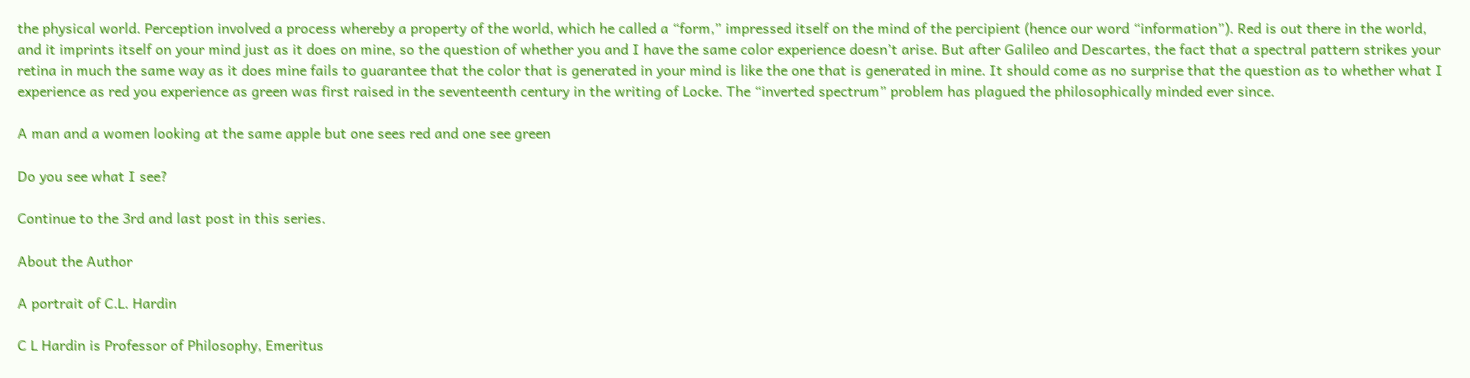the physical world. Perception involved a process whereby a property of the world, which he called a “form,” impressed itself on the mind of the percipient (hence our word “information”). Red is out there in the world, and it imprints itself on your mind just as it does on mine, so the question of whether you and I have the same color experience doesn’t arise. But after Galileo and Descartes, the fact that a spectral pattern strikes your retina in much the same way as it does mine fails to guarantee that the color that is generated in your mind is like the one that is generated in mine. It should come as no surprise that the question as to whether what I experience as red you experience as green was first raised in the seventeenth century in the writing of Locke. The “inverted spectrum” problem has plagued the philosophically minded ever since.

A man and a women looking at the same apple but one sees red and one see green

Do you see what I see?

Continue to the 3rd and last post in this series.

About the Author

A portrait of C.L. Hardin

C L Hardin is Professor of Philosophy, Emeritus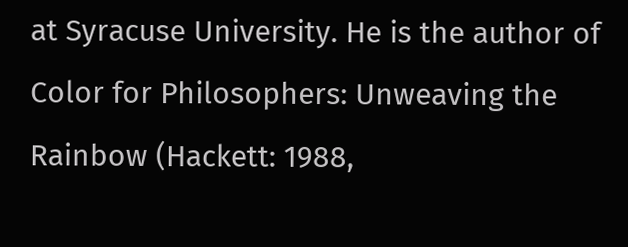at Syracuse University. He is the author of Color for Philosophers: Unweaving the Rainbow (Hackett: 1988,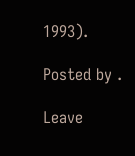1993).

Posted by .

Leave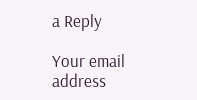a Reply

Your email address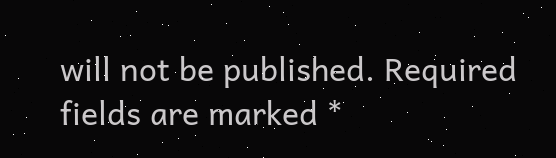will not be published. Required fields are marked *